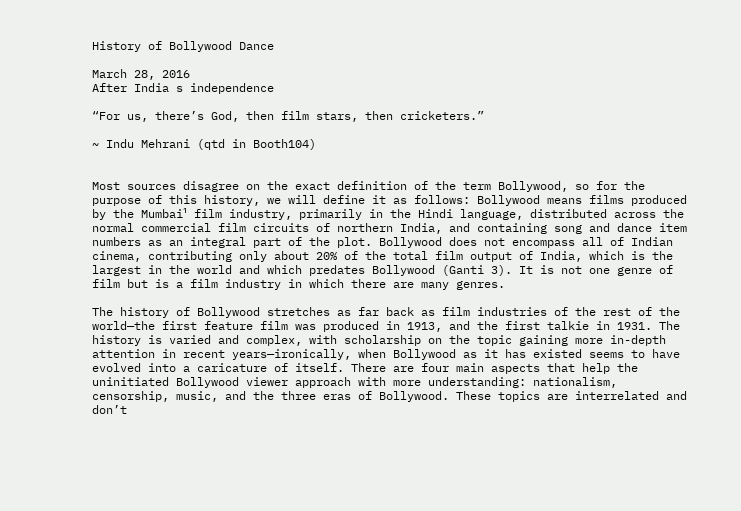History of Bollywood Dance

March 28, 2016
After India s independence

“For us, there’s God, then film stars, then cricketers.”

~ Indu Mehrani (qtd in Booth104)


Most sources disagree on the exact definition of the term Bollywood, so for the purpose of this history, we will define it as follows: Bollywood means films produced by the Mumbai¹ film industry, primarily in the Hindi language, distributed across the normal commercial film circuits of northern India, and containing song and dance item numbers as an integral part of the plot. Bollywood does not encompass all of Indian cinema, contributing only about 20% of the total film output of India, which is the largest in the world and which predates Bollywood (Ganti 3). It is not one genre of film but is a film industry in which there are many genres.

The history of Bollywood stretches as far back as film industries of the rest of the world—the first feature film was produced in 1913, and the first talkie in 1931. The history is varied and complex, with scholarship on the topic gaining more in-depth attention in recent years—ironically, when Bollywood as it has existed seems to have evolved into a caricature of itself. There are four main aspects that help the uninitiated Bollywood viewer approach with more understanding: nationalism, censorship, music, and the three eras of Bollywood. These topics are interrelated and don’t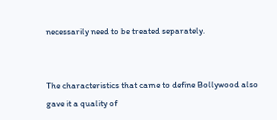necessarily need to be treated separately.


The characteristics that came to define Bollywood also gave it a quality of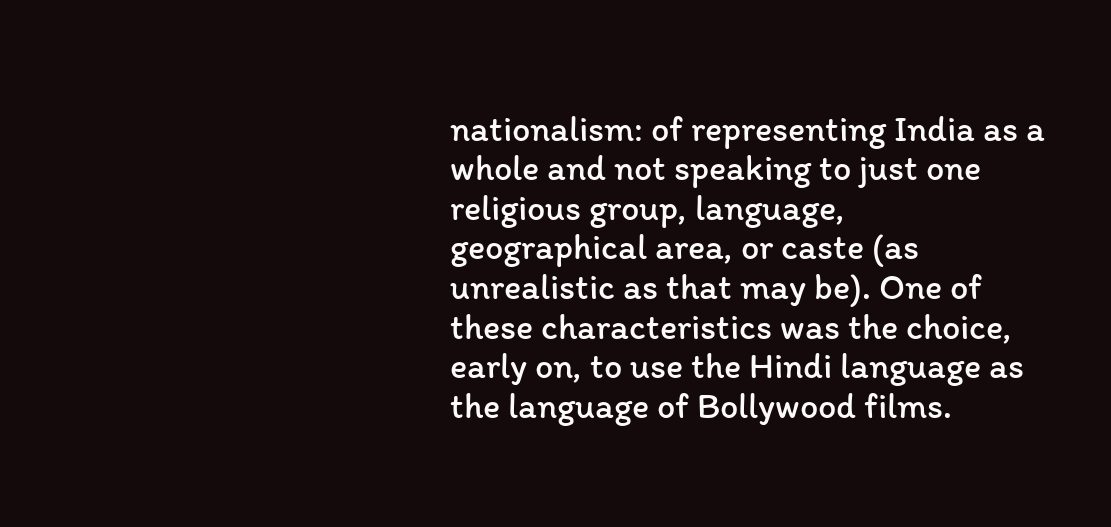nationalism: of representing India as a whole and not speaking to just one religious group, language, geographical area, or caste (as unrealistic as that may be). One of these characteristics was the choice, early on, to use the Hindi language as the language of Bollywood films.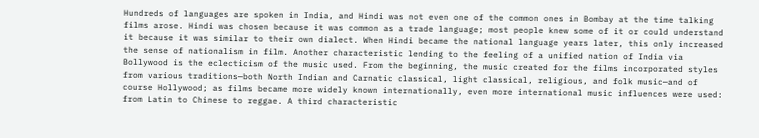Hundreds of languages are spoken in India, and Hindi was not even one of the common ones in Bombay at the time talking films arose. Hindi was chosen because it was common as a trade language; most people knew some of it or could understand it because it was similar to their own dialect. When Hindi became the national language years later, this only increased the sense of nationalism in film. Another characteristic lending to the feeling of a unified nation of India via Bollywood is the eclecticism of the music used. From the beginning, the music created for the films incorporated styles from various traditions—both North Indian and Carnatic classical, light classical, religious, and folk music—and of course Hollywood; as films became more widely known internationally, even more international music influences were used: from Latin to Chinese to reggae. A third characteristic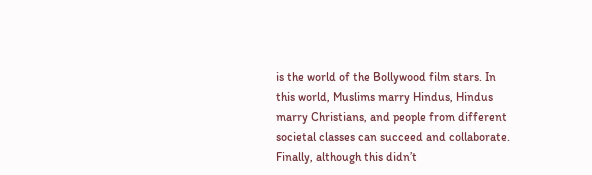is the world of the Bollywood film stars. In this world, Muslims marry Hindus, Hindus marry Christians, and people from different societal classes can succeed and collaborate. Finally, although this didn’t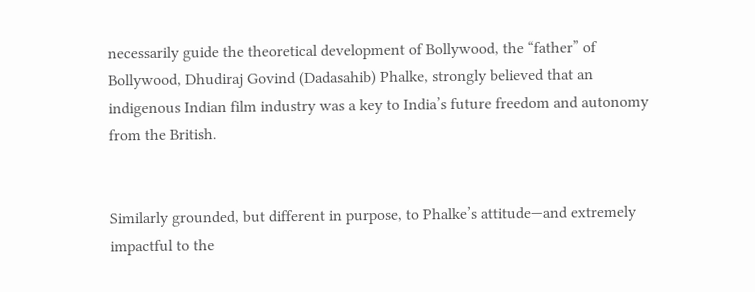necessarily guide the theoretical development of Bollywood, the “father” of Bollywood, Dhudiraj Govind (Dadasahib) Phalke, strongly believed that an indigenous Indian film industry was a key to India’s future freedom and autonomy from the British.


Similarly grounded, but different in purpose, to Phalke’s attitude—and extremely impactful to the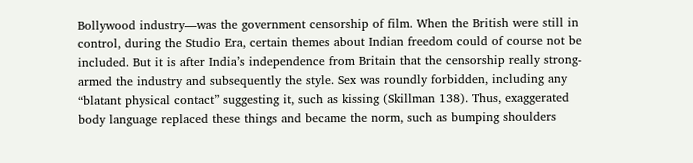Bollywood industry—was the government censorship of film. When the British were still in control, during the Studio Era, certain themes about Indian freedom could of course not be included. But it is after India’s independence from Britain that the censorship really strong-armed the industry and subsequently the style. Sex was roundly forbidden, including any “blatant physical contact” suggesting it, such as kissing (Skillman 138). Thus, exaggerated body language replaced these things and became the norm, such as bumping shoulders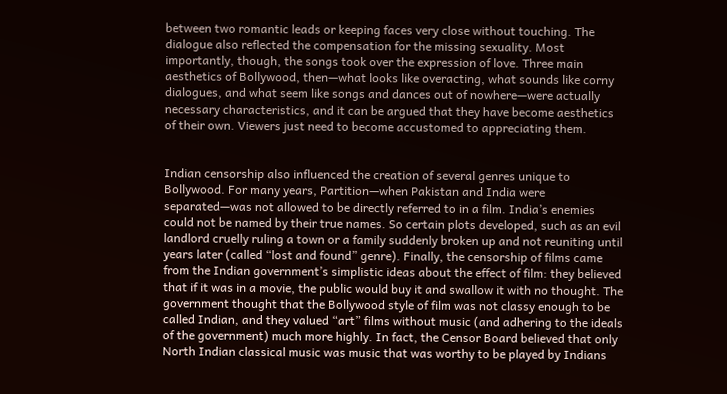between two romantic leads or keeping faces very close without touching. The dialogue also reflected the compensation for the missing sexuality. Most importantly, though, the songs took over the expression of love. Three main aesthetics of Bollywood, then—what looks like overacting, what sounds like corny dialogues, and what seem like songs and dances out of nowhere—were actually necessary characteristics, and it can be argued that they have become aesthetics of their own. Viewers just need to become accustomed to appreciating them.


Indian censorship also influenced the creation of several genres unique to Bollywood. For many years, Partition—when Pakistan and India were separated—was not allowed to be directly referred to in a film. India’s enemies could not be named by their true names. So certain plots developed, such as an evil landlord cruelly ruling a town or a family suddenly broken up and not reuniting until years later (called “lost and found” genre). Finally, the censorship of films came from the Indian government’s simplistic ideas about the effect of film: they believed that if it was in a movie, the public would buy it and swallow it with no thought. The government thought that the Bollywood style of film was not classy enough to be called Indian, and they valued “art” films without music (and adhering to the ideals of the government) much more highly. In fact, the Censor Board believed that only North Indian classical music was music that was worthy to be played by Indians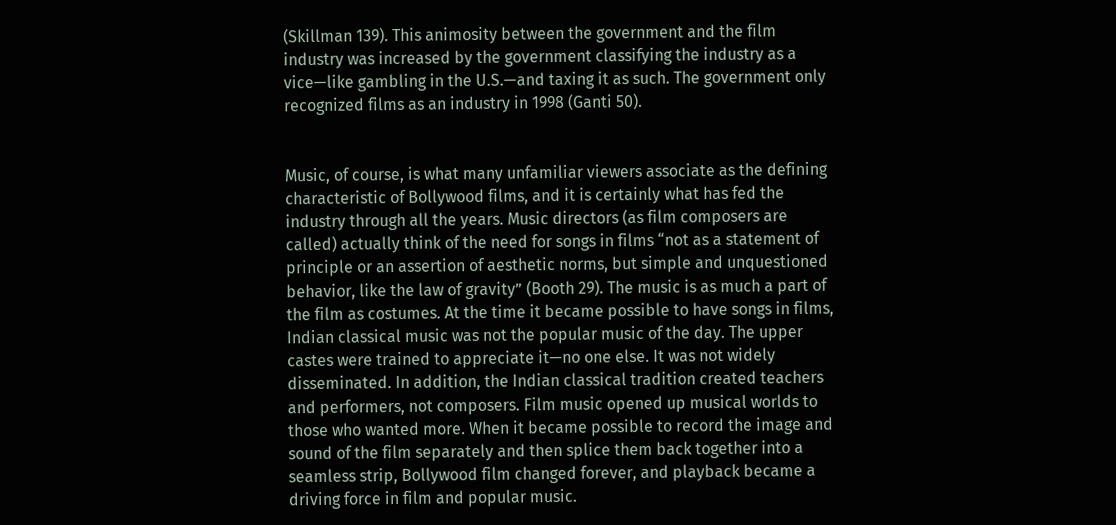(Skillman 139). This animosity between the government and the film industry was increased by the government classifying the industry as a vice—like gambling in the U.S.—and taxing it as such. The government only recognized films as an industry in 1998 (Ganti 50).


Music, of course, is what many unfamiliar viewers associate as the defining characteristic of Bollywood films, and it is certainly what has fed the industry through all the years. Music directors (as film composers are called) actually think of the need for songs in films “not as a statement of principle or an assertion of aesthetic norms, but simple and unquestioned behavior, like the law of gravity” (Booth 29). The music is as much a part of the film as costumes. At the time it became possible to have songs in films, Indian classical music was not the popular music of the day. The upper castes were trained to appreciate it—no one else. It was not widely disseminated. In addition, the Indian classical tradition created teachers and performers, not composers. Film music opened up musical worlds to those who wanted more. When it became possible to record the image and sound of the film separately and then splice them back together into a seamless strip, Bollywood film changed forever, and playback became a driving force in film and popular music.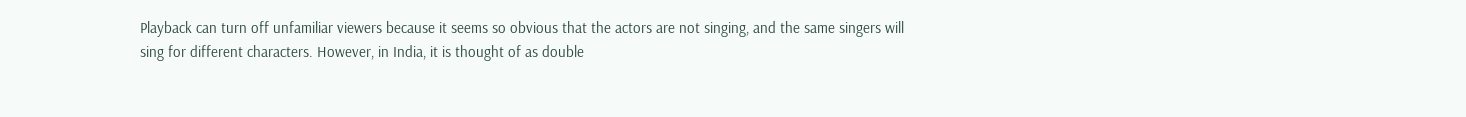Playback can turn off unfamiliar viewers because it seems so obvious that the actors are not singing, and the same singers will sing for different characters. However, in India, it is thought of as double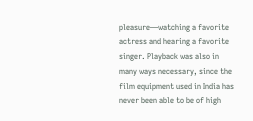pleasure—watching a favorite actress and hearing a favorite singer. Playback was also in many ways necessary, since the film equipment used in India has never been able to be of high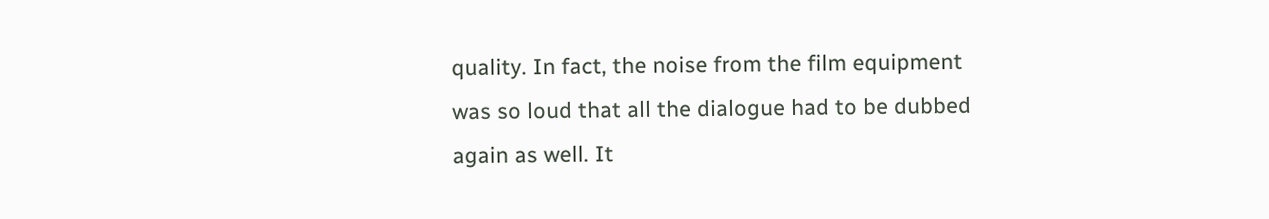quality. In fact, the noise from the film equipment was so loud that all the dialogue had to be dubbed again as well. It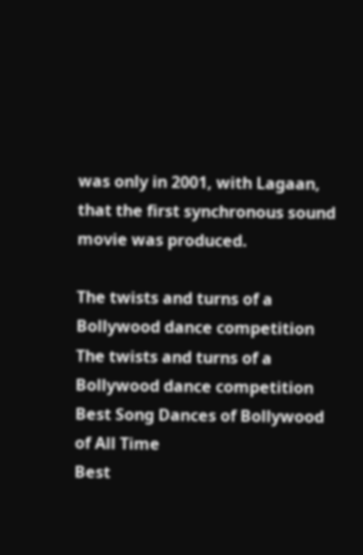was only in 2001, with Lagaan, that the first synchronous sound movie was produced.

The twists and turns of a Bollywood dance competition
The twists and turns of a Bollywood dance competition
Best Song Dances of Bollywood of All Time
Best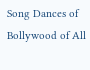Song Dances of Bollywood of All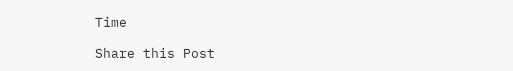Time

Share this Post